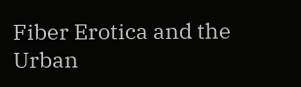Fiber Erotica and the Urban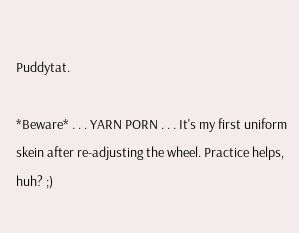Puddytat.

*Beware* . . . YARN PORN . . . It's my first uniform skein after re-adjusting the wheel. Practice helps, huh? ;)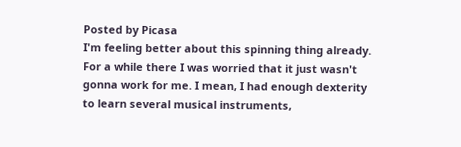Posted by Picasa
I'm feeling better about this spinning thing already. For a while there I was worried that it just wasn't gonna work for me. I mean, I had enough dexterity to learn several musical instruments,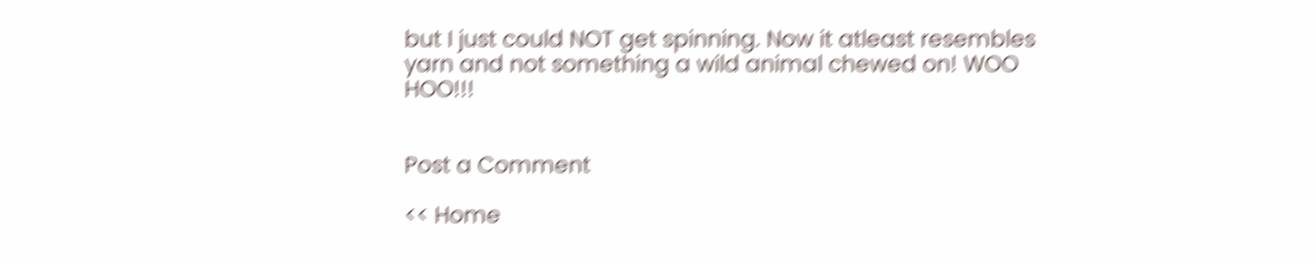but I just could NOT get spinning. Now it atleast resembles yarn and not something a wild animal chewed on! WOO HOO!!!


Post a Comment

<< Home